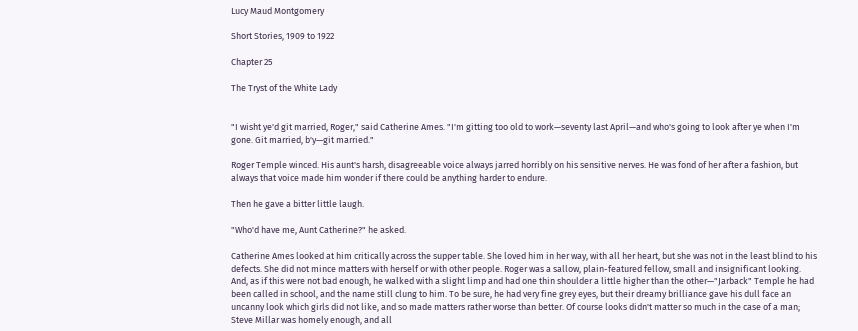Lucy Maud Montgomery

Short Stories, 1909 to 1922

Chapter 25

The Tryst of the White Lady


"I wisht ye'd git married, Roger," said Catherine Ames. "I'm gitting too old to work—seventy last April—and who's going to look after ye when I'm gone. Git married, b'y—git married."

Roger Temple winced. His aunt's harsh, disagreeable voice always jarred horribly on his sensitive nerves. He was fond of her after a fashion, but always that voice made him wonder if there could be anything harder to endure.

Then he gave a bitter little laugh.

"Who'd have me, Aunt Catherine?" he asked.

Catherine Ames looked at him critically across the supper table. She loved him in her way, with all her heart, but she was not in the least blind to his defects. She did not mince matters with herself or with other people. Roger was a sallow, plain-featured fellow, small and insignificant looking. And, as if this were not bad enough, he walked with a slight limp and had one thin shoulder a little higher than the other—"Jarback" Temple he had been called in school, and the name still clung to him. To be sure, he had very fine grey eyes, but their dreamy brilliance gave his dull face an uncanny look which girls did not like, and so made matters rather worse than better. Of course looks didn't matter so much in the case of a man; Steve Millar was homely enough, and all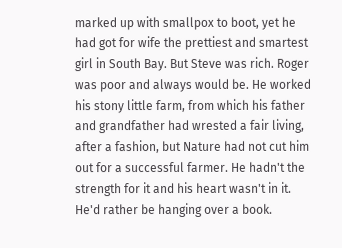marked up with smallpox to boot, yet he had got for wife the prettiest and smartest girl in South Bay. But Steve was rich. Roger was poor and always would be. He worked his stony little farm, from which his father and grandfather had wrested a fair living, after a fashion, but Nature had not cut him out for a successful farmer. He hadn't the strength for it and his heart wasn't in it. He'd rather be hanging over a book.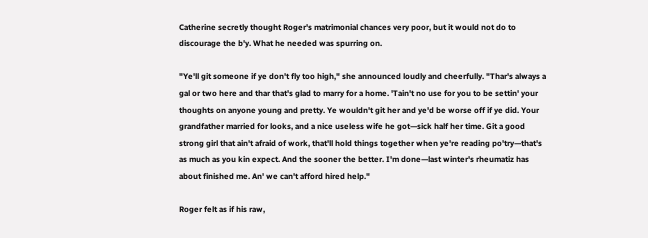Catherine secretly thought Roger's matrimonial chances very poor, but it would not do to discourage the b'y. What he needed was spurring on.

"Ye'll git someone if ye don't fly too high," she announced loudly and cheerfully. "Thar's always a gal or two here and thar that's glad to marry for a home. 'Tain't no use for you to be settin' your thoughts on anyone young and pretty. Ye wouldn't git her and ye'd be worse off if ye did. Your grandfather married for looks, and a nice useless wife he got—sick half her time. Git a good strong girl that ain't afraid of work, that'll hold things together when ye're reading po'try—that's as much as you kin expect. And the sooner the better. I'm done—last winter's rheumatiz has about finished me. An' we can't afford hired help."

Roger felt as if his raw,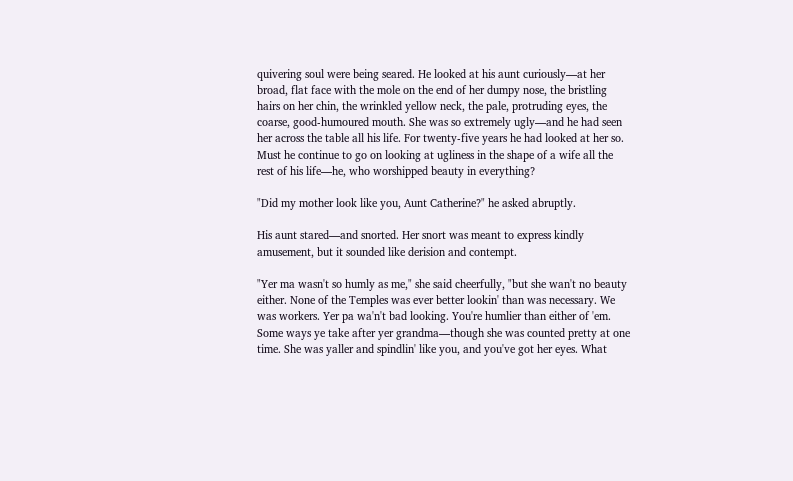quivering soul were being seared. He looked at his aunt curiously—at her broad, flat face with the mole on the end of her dumpy nose, the bristling hairs on her chin, the wrinkled yellow neck, the pale, protruding eyes, the coarse, good-humoured mouth. She was so extremely ugly—and he had seen her across the table all his life. For twenty-five years he had looked at her so. Must he continue to go on looking at ugliness in the shape of a wife all the rest of his life—he, who worshipped beauty in everything?

"Did my mother look like you, Aunt Catherine?" he asked abruptly.

His aunt stared—and snorted. Her snort was meant to express kindly amusement, but it sounded like derision and contempt.

"Yer ma wasn't so humly as me," she said cheerfully, "but she wan't no beauty either. None of the Temples was ever better lookin' than was necessary. We was workers. Yer pa wa'n't bad looking. You're humlier than either of 'em. Some ways ye take after yer grandma—though she was counted pretty at one time. She was yaller and spindlin' like you, and you've got her eyes. What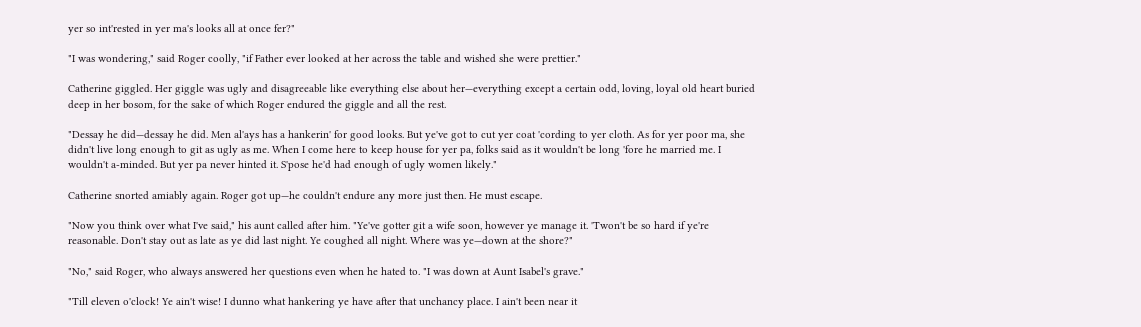yer so int'rested in yer ma's looks all at once fer?"

"I was wondering," said Roger coolly, "if Father ever looked at her across the table and wished she were prettier."

Catherine giggled. Her giggle was ugly and disagreeable like everything else about her—everything except a certain odd, loving, loyal old heart buried deep in her bosom, for the sake of which Roger endured the giggle and all the rest.

"Dessay he did—dessay he did. Men al'ays has a hankerin' for good looks. But ye've got to cut yer coat 'cording to yer cloth. As for yer poor ma, she didn't live long enough to git as ugly as me. When I come here to keep house for yer pa, folks said as it wouldn't be long 'fore he married me. I wouldn't a-minded. But yer pa never hinted it. S'pose he'd had enough of ugly women likely."

Catherine snorted amiably again. Roger got up—he couldn't endure any more just then. He must escape.

"Now you think over what I've said," his aunt called after him. "Ye've gotter git a wife soon, however ye manage it. 'Twon't be so hard if ye're reasonable. Don't stay out as late as ye did last night. Ye coughed all night. Where was ye—down at the shore?"

"No," said Roger, who always answered her questions even when he hated to. "I was down at Aunt Isabel's grave."

"Till eleven o'clock! Ye ain't wise! I dunno what hankering ye have after that unchancy place. I ain't been near it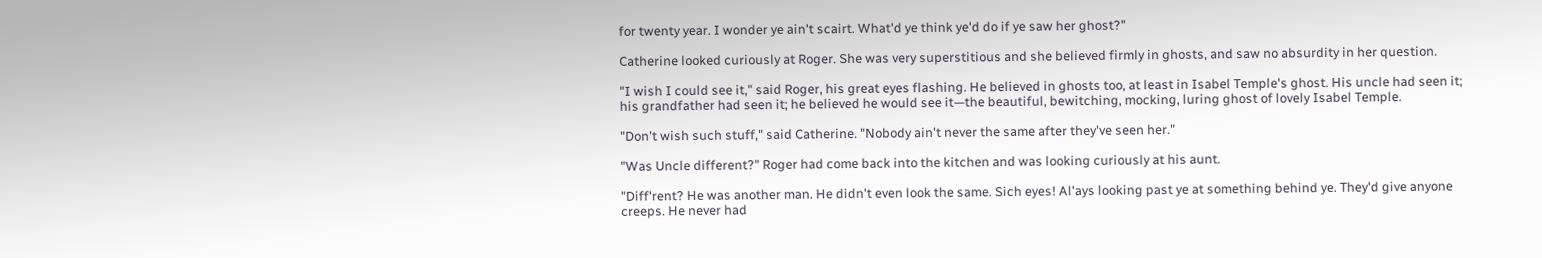for twenty year. I wonder ye ain't scairt. What'd ye think ye'd do if ye saw her ghost?"

Catherine looked curiously at Roger. She was very superstitious and she believed firmly in ghosts, and saw no absurdity in her question.

"I wish I could see it," said Roger, his great eyes flashing. He believed in ghosts too, at least in Isabel Temple's ghost. His uncle had seen it; his grandfather had seen it; he believed he would see it—the beautiful, bewitching, mocking, luring ghost of lovely Isabel Temple.

"Don't wish such stuff," said Catherine. "Nobody ain't never the same after they've seen her."

"Was Uncle different?" Roger had come back into the kitchen and was looking curiously at his aunt.

"Diff'rent? He was another man. He didn't even look the same. Sich eyes! Al'ays looking past ye at something behind ye. They'd give anyone creeps. He never had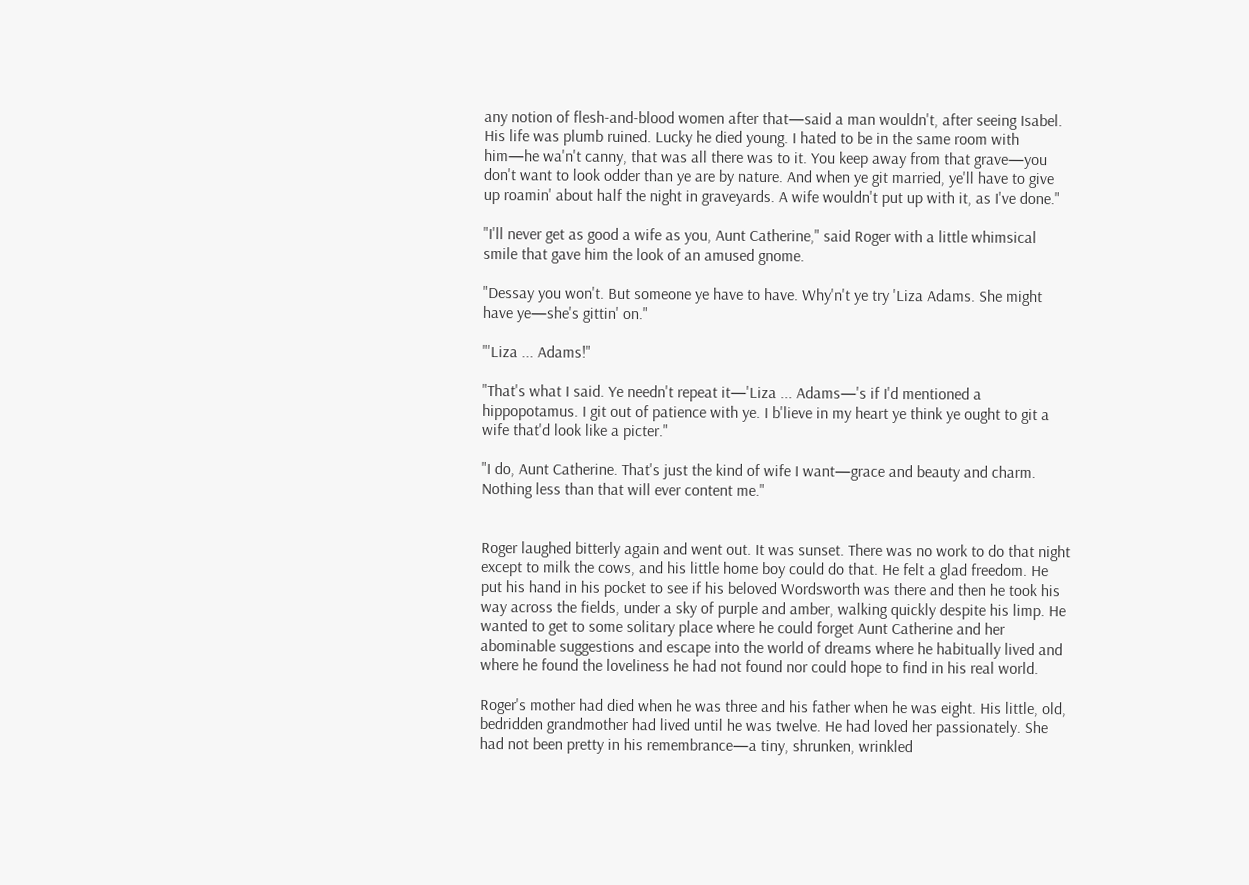any notion of flesh-and-blood women after that—said a man wouldn't, after seeing Isabel. His life was plumb ruined. Lucky he died young. I hated to be in the same room with him—he wa'n't canny, that was all there was to it. You keep away from that grave—you don't want to look odder than ye are by nature. And when ye git married, ye'll have to give up roamin' about half the night in graveyards. A wife wouldn't put up with it, as I've done."

"I'll never get as good a wife as you, Aunt Catherine," said Roger with a little whimsical smile that gave him the look of an amused gnome.

"Dessay you won't. But someone ye have to have. Why'n't ye try 'Liza Adams. She might have ye—she's gittin' on."

"'Liza ... Adams!"

"That's what I said. Ye needn't repeat it—'Liza ... Adams—'s if I'd mentioned a hippopotamus. I git out of patience with ye. I b'lieve in my heart ye think ye ought to git a wife that'd look like a picter."

"I do, Aunt Catherine. That's just the kind of wife I want—grace and beauty and charm. Nothing less than that will ever content me."


Roger laughed bitterly again and went out. It was sunset. There was no work to do that night except to milk the cows, and his little home boy could do that. He felt a glad freedom. He put his hand in his pocket to see if his beloved Wordsworth was there and then he took his way across the fields, under a sky of purple and amber, walking quickly despite his limp. He wanted to get to some solitary place where he could forget Aunt Catherine and her abominable suggestions and escape into the world of dreams where he habitually lived and where he found the loveliness he had not found nor could hope to find in his real world.

Roger's mother had died when he was three and his father when he was eight. His little, old, bedridden grandmother had lived until he was twelve. He had loved her passionately. She had not been pretty in his remembrance—a tiny, shrunken, wrinkled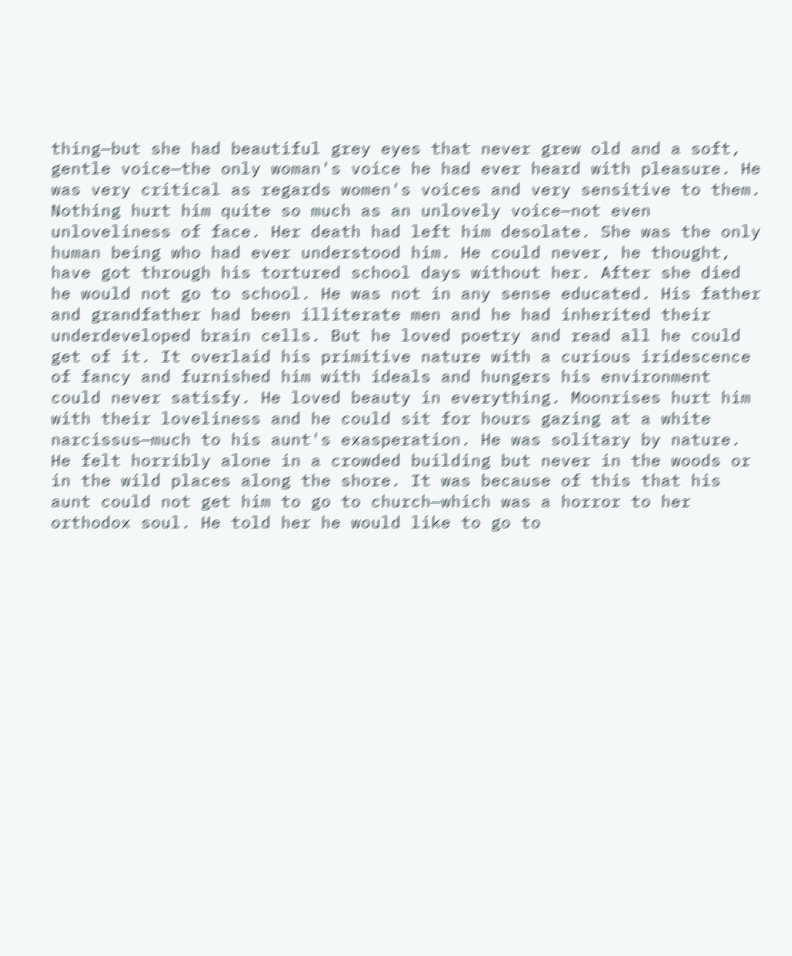thing—but she had beautiful grey eyes that never grew old and a soft, gentle voice—the only woman's voice he had ever heard with pleasure. He was very critical as regards women's voices and very sensitive to them. Nothing hurt him quite so much as an unlovely voice—not even unloveliness of face. Her death had left him desolate. She was the only human being who had ever understood him. He could never, he thought, have got through his tortured school days without her. After she died he would not go to school. He was not in any sense educated. His father and grandfather had been illiterate men and he had inherited their underdeveloped brain cells. But he loved poetry and read all he could get of it. It overlaid his primitive nature with a curious iridescence of fancy and furnished him with ideals and hungers his environment could never satisfy. He loved beauty in everything. Moonrises hurt him with their loveliness and he could sit for hours gazing at a white narcissus—much to his aunt's exasperation. He was solitary by nature. He felt horribly alone in a crowded building but never in the woods or in the wild places along the shore. It was because of this that his aunt could not get him to go to church—which was a horror to her orthodox soul. He told her he would like to go to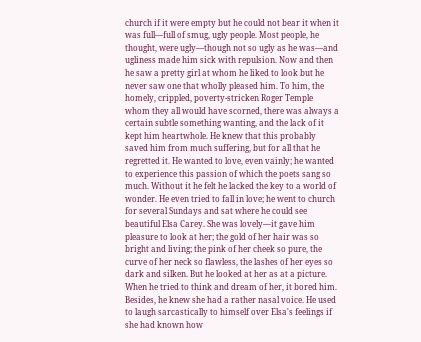church if it were empty but he could not bear it when it was full—full of smug, ugly people. Most people, he thought, were ugly—though not so ugly as he was—and ugliness made him sick with repulsion. Now and then he saw a pretty girl at whom he liked to look but he never saw one that wholly pleased him. To him, the homely, crippled, poverty-stricken Roger Temple whom they all would have scorned, there was always a certain subtle something wanting, and the lack of it kept him heartwhole. He knew that this probably saved him from much suffering, but for all that he regretted it. He wanted to love, even vainly; he wanted to experience this passion of which the poets sang so much. Without it he felt he lacked the key to a world of wonder. He even tried to fall in love; he went to church for several Sundays and sat where he could see beautiful Elsa Carey. She was lovely—it gave him pleasure to look at her; the gold of her hair was so bright and living; the pink of her cheek so pure, the curve of her neck so flawless, the lashes of her eyes so dark and silken. But he looked at her as at a picture. When he tried to think and dream of her, it bored him. Besides, he knew she had a rather nasal voice. He used to laugh sarcastically to himself over Elsa's feelings if she had known how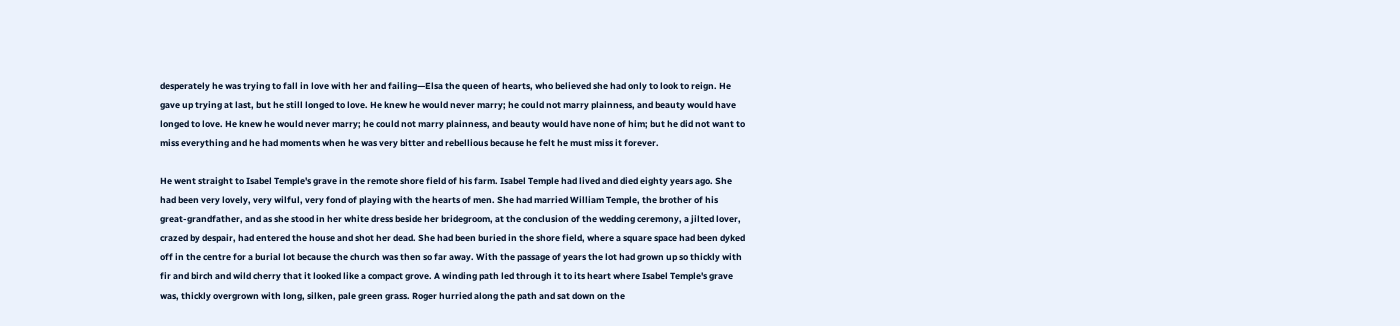desperately he was trying to fall in love with her and failing—Elsa the queen of hearts, who believed she had only to look to reign. He gave up trying at last, but he still longed to love. He knew he would never marry; he could not marry plainness, and beauty would have longed to love. He knew he would never marry; he could not marry plainness, and beauty would have none of him; but he did not want to miss everything and he had moments when he was very bitter and rebellious because he felt he must miss it forever.

He went straight to Isabel Temple's grave in the remote shore field of his farm. Isabel Temple had lived and died eighty years ago. She had been very lovely, very wilful, very fond of playing with the hearts of men. She had married William Temple, the brother of his great-grandfather, and as she stood in her white dress beside her bridegroom, at the conclusion of the wedding ceremony, a jilted lover, crazed by despair, had entered the house and shot her dead. She had been buried in the shore field, where a square space had been dyked off in the centre for a burial lot because the church was then so far away. With the passage of years the lot had grown up so thickly with fir and birch and wild cherry that it looked like a compact grove. A winding path led through it to its heart where Isabel Temple's grave was, thickly overgrown with long, silken, pale green grass. Roger hurried along the path and sat down on the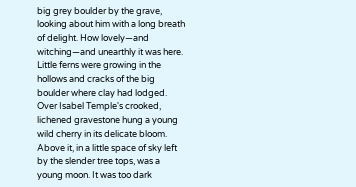big grey boulder by the grave, looking about him with a long breath of delight. How lovely—and witching—and unearthly it was here. Little ferns were growing in the hollows and cracks of the big boulder where clay had lodged. Over Isabel Temple's crooked, lichened gravestone hung a young wild cherry in its delicate bloom. Above it, in a little space of sky left by the slender tree tops, was a young moon. It was too dark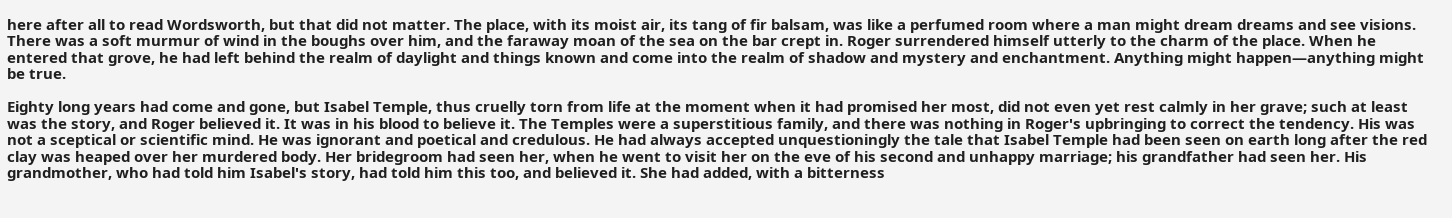here after all to read Wordsworth, but that did not matter. The place, with its moist air, its tang of fir balsam, was like a perfumed room where a man might dream dreams and see visions. There was a soft murmur of wind in the boughs over him, and the faraway moan of the sea on the bar crept in. Roger surrendered himself utterly to the charm of the place. When he entered that grove, he had left behind the realm of daylight and things known and come into the realm of shadow and mystery and enchantment. Anything might happen—anything might be true.

Eighty long years had come and gone, but Isabel Temple, thus cruelly torn from life at the moment when it had promised her most, did not even yet rest calmly in her grave; such at least was the story, and Roger believed it. It was in his blood to believe it. The Temples were a superstitious family, and there was nothing in Roger's upbringing to correct the tendency. His was not a sceptical or scientific mind. He was ignorant and poetical and credulous. He had always accepted unquestioningly the tale that Isabel Temple had been seen on earth long after the red clay was heaped over her murdered body. Her bridegroom had seen her, when he went to visit her on the eve of his second and unhappy marriage; his grandfather had seen her. His grandmother, who had told him Isabel's story, had told him this too, and believed it. She had added, with a bitterness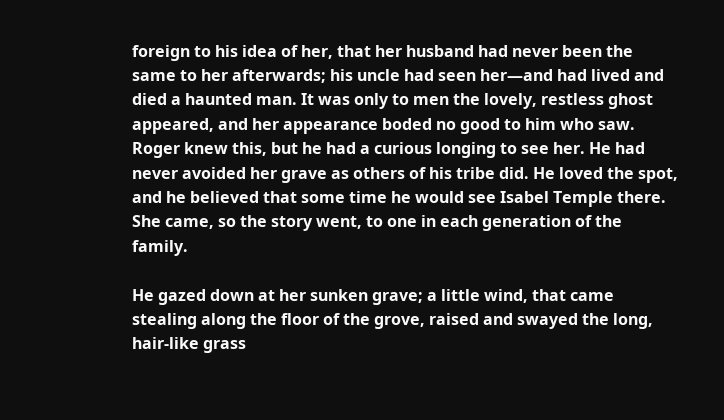foreign to his idea of her, that her husband had never been the same to her afterwards; his uncle had seen her—and had lived and died a haunted man. It was only to men the lovely, restless ghost appeared, and her appearance boded no good to him who saw. Roger knew this, but he had a curious longing to see her. He had never avoided her grave as others of his tribe did. He loved the spot, and he believed that some time he would see Isabel Temple there. She came, so the story went, to one in each generation of the family.

He gazed down at her sunken grave; a little wind, that came stealing along the floor of the grove, raised and swayed the long, hair-like grass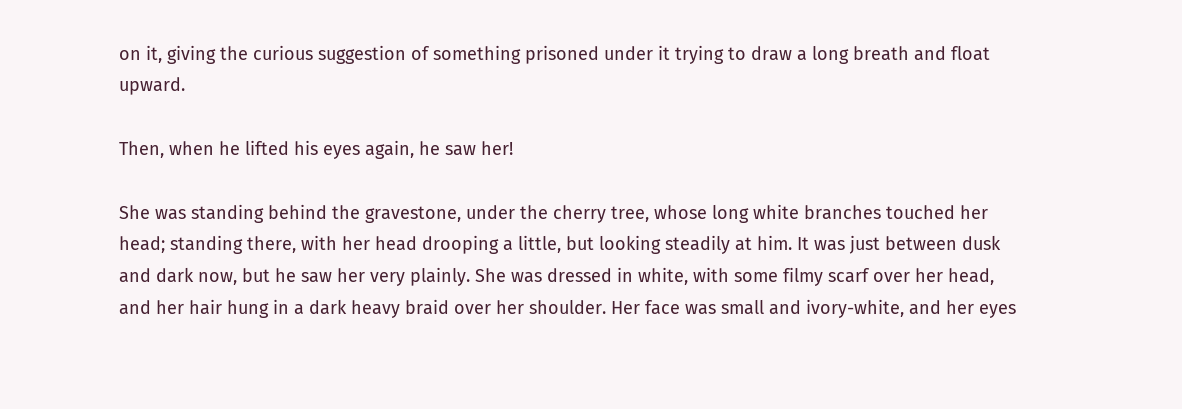on it, giving the curious suggestion of something prisoned under it trying to draw a long breath and float upward.

Then, when he lifted his eyes again, he saw her!

She was standing behind the gravestone, under the cherry tree, whose long white branches touched her head; standing there, with her head drooping a little, but looking steadily at him. It was just between dusk and dark now, but he saw her very plainly. She was dressed in white, with some filmy scarf over her head, and her hair hung in a dark heavy braid over her shoulder. Her face was small and ivory-white, and her eyes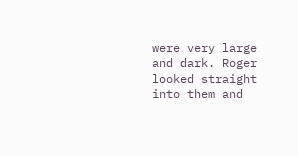were very large and dark. Roger looked straight into them and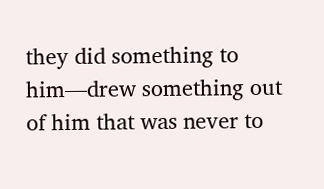they did something to him—drew something out of him that was never to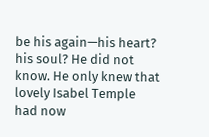be his again—his heart? his soul? He did not know. He only knew that lovely Isabel Temple had now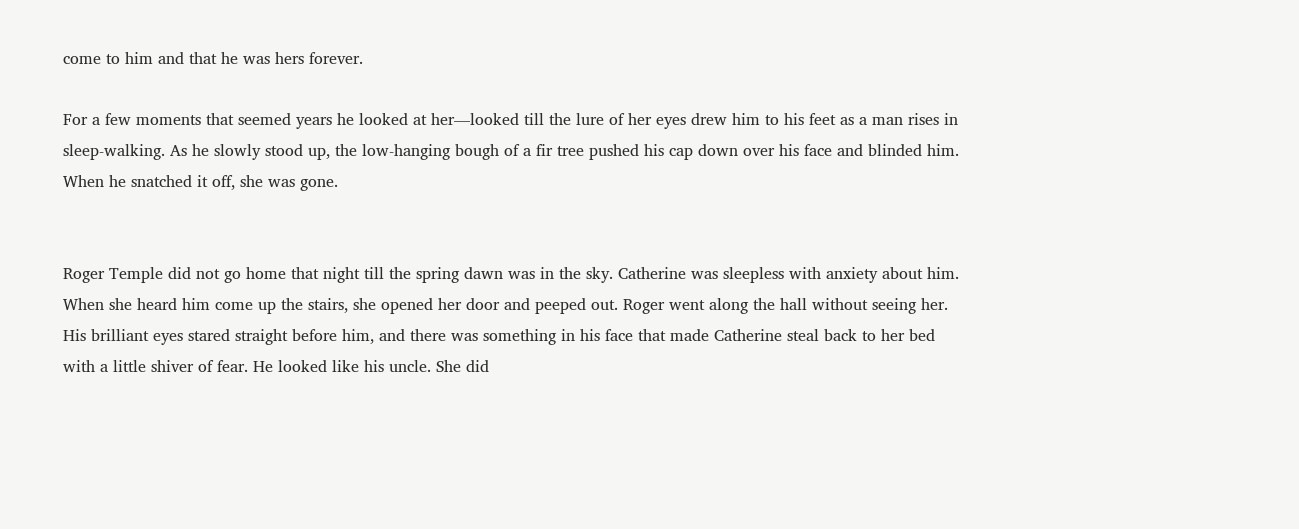come to him and that he was hers forever.

For a few moments that seemed years he looked at her—looked till the lure of her eyes drew him to his feet as a man rises in sleep-walking. As he slowly stood up, the low-hanging bough of a fir tree pushed his cap down over his face and blinded him. When he snatched it off, she was gone.


Roger Temple did not go home that night till the spring dawn was in the sky. Catherine was sleepless with anxiety about him. When she heard him come up the stairs, she opened her door and peeped out. Roger went along the hall without seeing her. His brilliant eyes stared straight before him, and there was something in his face that made Catherine steal back to her bed with a little shiver of fear. He looked like his uncle. She did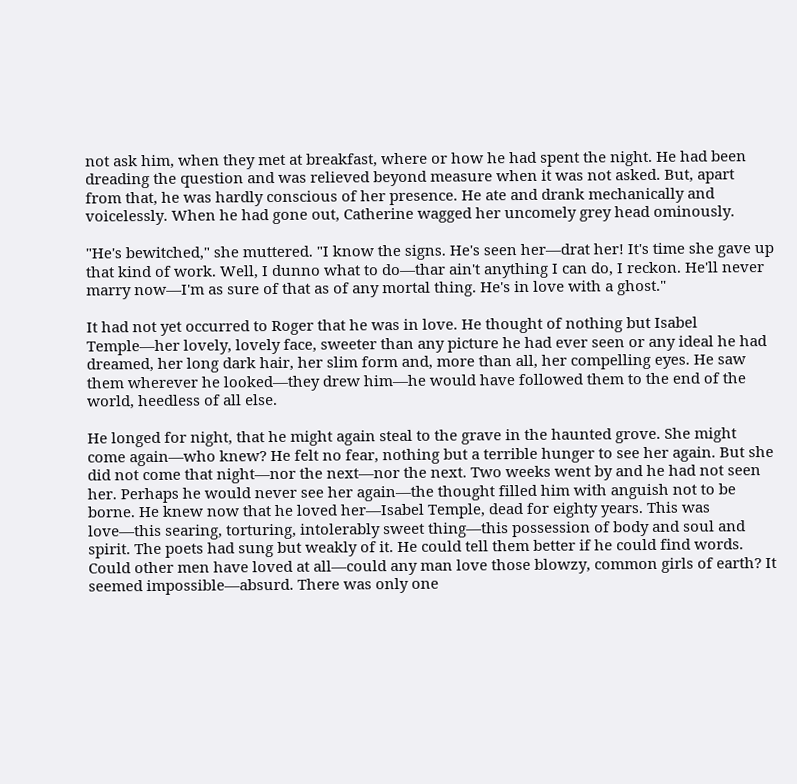not ask him, when they met at breakfast, where or how he had spent the night. He had been dreading the question and was relieved beyond measure when it was not asked. But, apart from that, he was hardly conscious of her presence. He ate and drank mechanically and voicelessly. When he had gone out, Catherine wagged her uncomely grey head ominously.

"He's bewitched," she muttered. "I know the signs. He's seen her—drat her! It's time she gave up that kind of work. Well, I dunno what to do—thar ain't anything I can do, I reckon. He'll never marry now—I'm as sure of that as of any mortal thing. He's in love with a ghost."

It had not yet occurred to Roger that he was in love. He thought of nothing but Isabel Temple—her lovely, lovely face, sweeter than any picture he had ever seen or any ideal he had dreamed, her long dark hair, her slim form and, more than all, her compelling eyes. He saw them wherever he looked—they drew him—he would have followed them to the end of the world, heedless of all else.

He longed for night, that he might again steal to the grave in the haunted grove. She might come again—who knew? He felt no fear, nothing but a terrible hunger to see her again. But she did not come that night—nor the next—nor the next. Two weeks went by and he had not seen her. Perhaps he would never see her again—the thought filled him with anguish not to be borne. He knew now that he loved her—Isabel Temple, dead for eighty years. This was love—this searing, torturing, intolerably sweet thing—this possession of body and soul and spirit. The poets had sung but weakly of it. He could tell them better if he could find words. Could other men have loved at all—could any man love those blowzy, common girls of earth? It seemed impossible—absurd. There was only one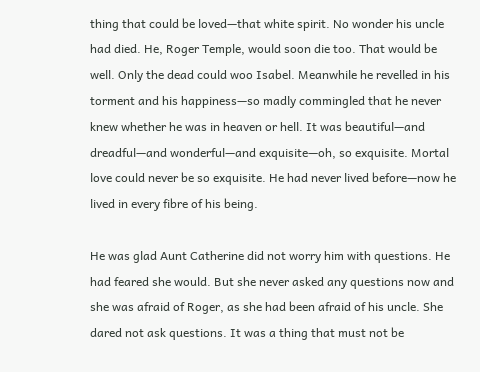thing that could be loved—that white spirit. No wonder his uncle had died. He, Roger Temple, would soon die too. That would be well. Only the dead could woo Isabel. Meanwhile he revelled in his torment and his happiness—so madly commingled that he never knew whether he was in heaven or hell. It was beautiful—and dreadful—and wonderful—and exquisite—oh, so exquisite. Mortal love could never be so exquisite. He had never lived before—now he lived in every fibre of his being.

He was glad Aunt Catherine did not worry him with questions. He had feared she would. But she never asked any questions now and she was afraid of Roger, as she had been afraid of his uncle. She dared not ask questions. It was a thing that must not be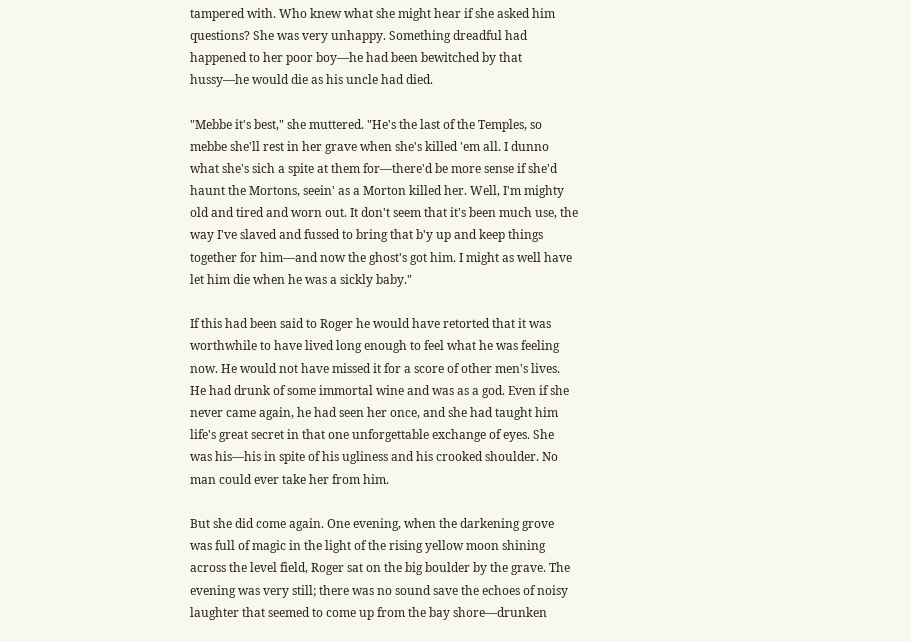tampered with. Who knew what she might hear if she asked him questions? She was very unhappy. Something dreadful had happened to her poor boy—he had been bewitched by that hussy—he would die as his uncle had died.

"Mebbe it's best," she muttered. "He's the last of the Temples, so mebbe she'll rest in her grave when she's killed 'em all. I dunno what she's sich a spite at them for—there'd be more sense if she'd haunt the Mortons, seein' as a Morton killed her. Well, I'm mighty old and tired and worn out. It don't seem that it's been much use, the way I've slaved and fussed to bring that b'y up and keep things together for him—and now the ghost's got him. I might as well have let him die when he was a sickly baby."

If this had been said to Roger he would have retorted that it was worthwhile to have lived long enough to feel what he was feeling now. He would not have missed it for a score of other men's lives. He had drunk of some immortal wine and was as a god. Even if she never came again, he had seen her once, and she had taught him life's great secret in that one unforgettable exchange of eyes. She was his—his in spite of his ugliness and his crooked shoulder. No man could ever take her from him.

But she did come again. One evening, when the darkening grove was full of magic in the light of the rising yellow moon shining across the level field, Roger sat on the big boulder by the grave. The evening was very still; there was no sound save the echoes of noisy laughter that seemed to come up from the bay shore—drunken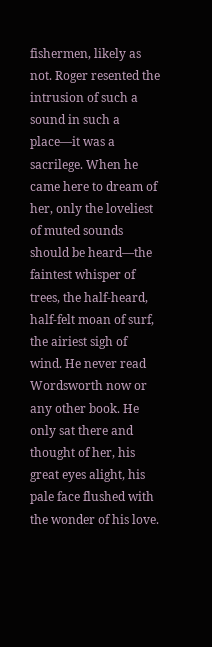fishermen, likely as not. Roger resented the intrusion of such a sound in such a place—it was a sacrilege. When he came here to dream of her, only the loveliest of muted sounds should be heard—the faintest whisper of trees, the half-heard, half-felt moan of surf, the airiest sigh of wind. He never read Wordsworth now or any other book. He only sat there and thought of her, his great eyes alight, his pale face flushed with the wonder of his love.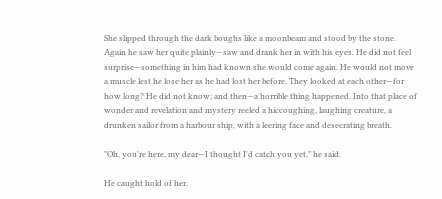She slipped through the dark boughs like a moonbeam and stood by the stone. Again he saw her quite plainly—saw and drank her in with his eyes. He did not feel surprise—something in him had known she would come again. He would not move a muscle lest he lose her as he had lost her before. They looked at each other—for how long? He did not know; and then—a horrible thing happened. Into that place of wonder and revelation and mystery reeled a hiccoughing, laughing creature, a drunken sailor from a harbour ship, with a leering face and desecrating breath.

"Oh, you're here, my dear—I thought I'd catch you yet," he said.

He caught hold of her.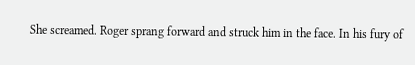She screamed. Roger sprang forward and struck him in the face. In his fury of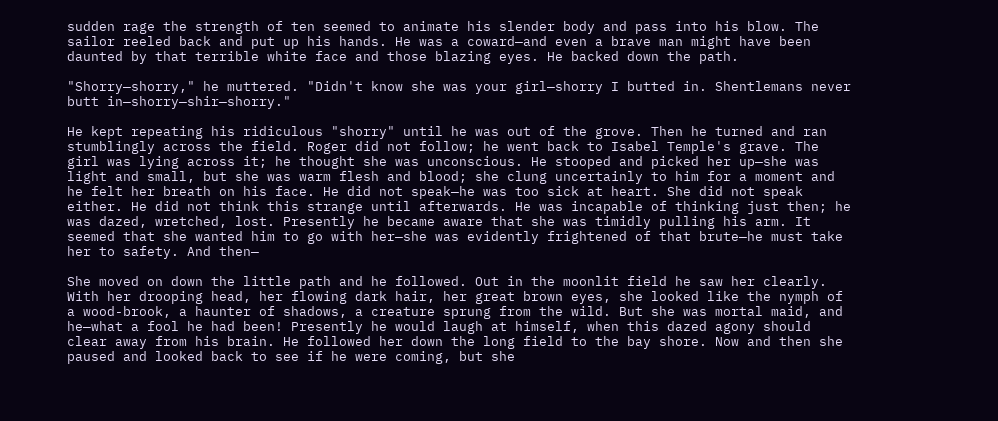sudden rage the strength of ten seemed to animate his slender body and pass into his blow. The sailor reeled back and put up his hands. He was a coward—and even a brave man might have been daunted by that terrible white face and those blazing eyes. He backed down the path.

"Shorry—shorry," he muttered. "Didn't know she was your girl—shorry I butted in. Shentlemans never butt in—shorry—shir—shorry."

He kept repeating his ridiculous "shorry" until he was out of the grove. Then he turned and ran stumblingly across the field. Roger did not follow; he went back to Isabel Temple's grave. The girl was lying across it; he thought she was unconscious. He stooped and picked her up—she was light and small, but she was warm flesh and blood; she clung uncertainly to him for a moment and he felt her breath on his face. He did not speak—he was too sick at heart. She did not speak either. He did not think this strange until afterwards. He was incapable of thinking just then; he was dazed, wretched, lost. Presently he became aware that she was timidly pulling his arm. It seemed that she wanted him to go with her—she was evidently frightened of that brute—he must take her to safety. And then—

She moved on down the little path and he followed. Out in the moonlit field he saw her clearly. With her drooping head, her flowing dark hair, her great brown eyes, she looked like the nymph of a wood-brook, a haunter of shadows, a creature sprung from the wild. But she was mortal maid, and he—what a fool he had been! Presently he would laugh at himself, when this dazed agony should clear away from his brain. He followed her down the long field to the bay shore. Now and then she paused and looked back to see if he were coming, but she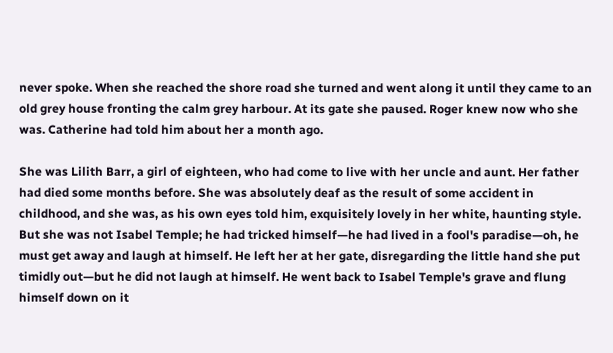never spoke. When she reached the shore road she turned and went along it until they came to an old grey house fronting the calm grey harbour. At its gate she paused. Roger knew now who she was. Catherine had told him about her a month ago.

She was Lilith Barr, a girl of eighteen, who had come to live with her uncle and aunt. Her father had died some months before. She was absolutely deaf as the result of some accident in childhood, and she was, as his own eyes told him, exquisitely lovely in her white, haunting style. But she was not Isabel Temple; he had tricked himself—he had lived in a fool's paradise—oh, he must get away and laugh at himself. He left her at her gate, disregarding the little hand she put timidly out—but he did not laugh at himself. He went back to Isabel Temple's grave and flung himself down on it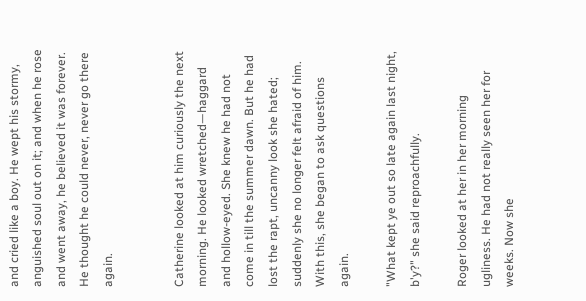and cried like a boy. He wept his stormy, anguished soul out on it; and when he rose and went away, he believed it was forever. He thought he could never, never go there again.


Catherine looked at him curiously the next morning. He looked wretched—haggard and hollow-eyed. She knew he had not come in till the summer dawn. But he had lost the rapt, uncanny look she hated; suddenly she no longer felt afraid of him. With this, she began to ask questions again.

"What kept ye out so late again last night, b'y?" she said reproachfully.

Roger looked at her in her morning ugliness. He had not really seen her for weeks. Now she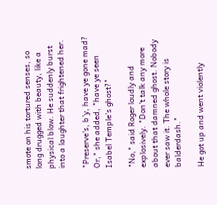smote on his tortured senses, so long drugged with beauty, like a physical blow. He suddenly burst into a laughter that frightened her.

"Preserve's, b'y, have ye gone mad? Or," she added, "have ye seen Isabel Temple's ghost?"

"No," said Roger loudly and explosively. "Don't talk any more about that damned ghost. Nobody ever saw it. The whole story is balderdash."

He got up and went violently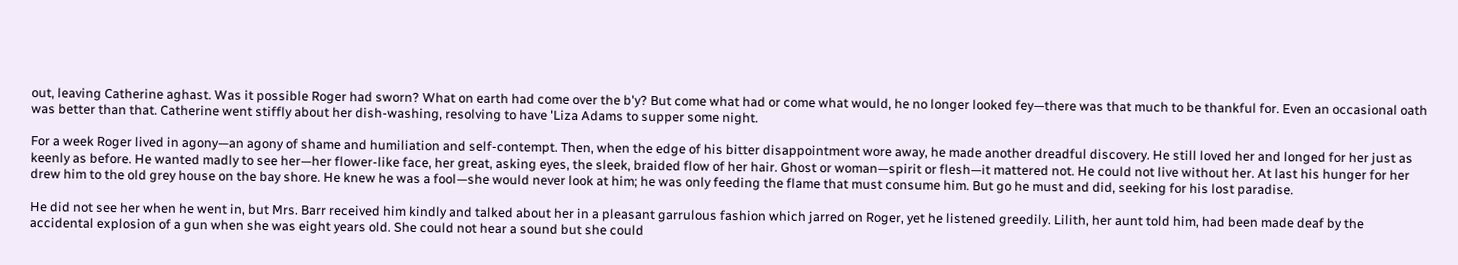out, leaving Catherine aghast. Was it possible Roger had sworn? What on earth had come over the b'y? But come what had or come what would, he no longer looked fey—there was that much to be thankful for. Even an occasional oath was better than that. Catherine went stiffly about her dish-washing, resolving to have 'Liza Adams to supper some night.

For a week Roger lived in agony—an agony of shame and humiliation and self-contempt. Then, when the edge of his bitter disappointment wore away, he made another dreadful discovery. He still loved her and longed for her just as keenly as before. He wanted madly to see her—her flower-like face, her great, asking eyes, the sleek, braided flow of her hair. Ghost or woman—spirit or flesh—it mattered not. He could not live without her. At last his hunger for her drew him to the old grey house on the bay shore. He knew he was a fool—she would never look at him; he was only feeding the flame that must consume him. But go he must and did, seeking for his lost paradise.

He did not see her when he went in, but Mrs. Barr received him kindly and talked about her in a pleasant garrulous fashion which jarred on Roger, yet he listened greedily. Lilith, her aunt told him, had been made deaf by the accidental explosion of a gun when she was eight years old. She could not hear a sound but she could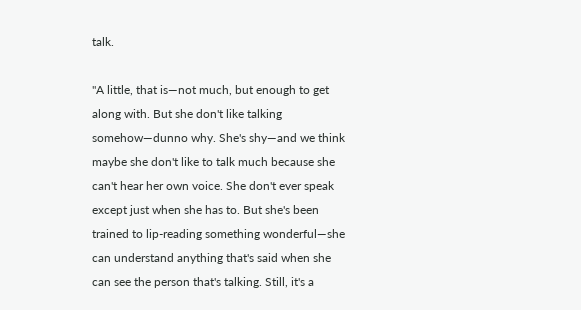talk.

"A little, that is—not much, but enough to get along with. But she don't like talking somehow—dunno why. She's shy—and we think maybe she don't like to talk much because she can't hear her own voice. She don't ever speak except just when she has to. But she's been trained to lip-reading something wonderful—she can understand anything that's said when she can see the person that's talking. Still, it's a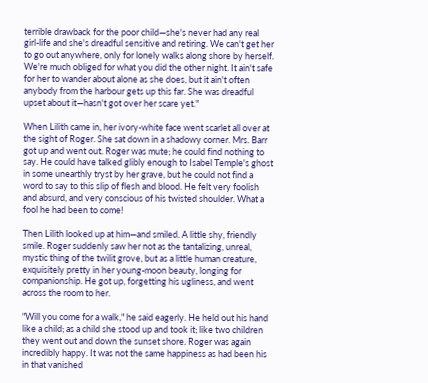terrible drawback for the poor child—she's never had any real girl-life and she's dreadful sensitive and retiring. We can't get her to go out anywhere, only for lonely walks along shore by herself. We're much obliged for what you did the other night. It ain't safe for her to wander about alone as she does, but it ain't often anybody from the harbour gets up this far. She was dreadful upset about it—hasn't got over her scare yet."

When Lilith came in, her ivory-white face went scarlet all over at the sight of Roger. She sat down in a shadowy corner. Mrs. Barr got up and went out. Roger was mute; he could find nothing to say. He could have talked glibly enough to Isabel Temple's ghost in some unearthly tryst by her grave, but he could not find a word to say to this slip of flesh and blood. He felt very foolish and absurd, and very conscious of his twisted shoulder. What a fool he had been to come!

Then Lilith looked up at him—and smiled. A little shy, friendly smile. Roger suddenly saw her not as the tantalizing, unreal, mystic thing of the twilit grove, but as a little human creature, exquisitely pretty in her young-moon beauty, longing for companionship. He got up, forgetting his ugliness, and went across the room to her.

"Will you come for a walk," he said eagerly. He held out his hand like a child; as a child she stood up and took it; like two children they went out and down the sunset shore. Roger was again incredibly happy. It was not the same happiness as had been his in that vanished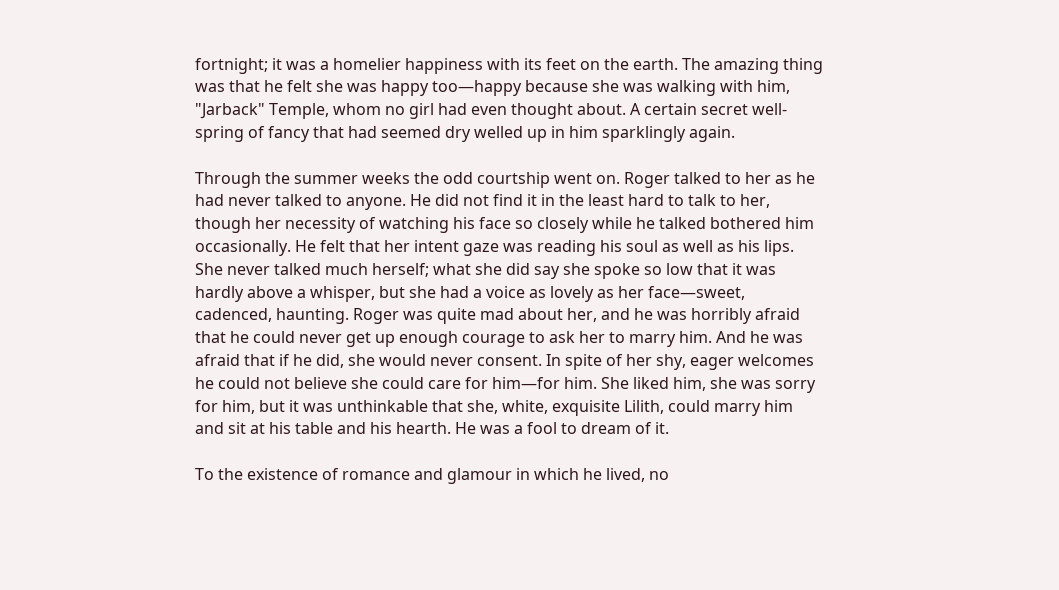fortnight; it was a homelier happiness with its feet on the earth. The amazing thing was that he felt she was happy too—happy because she was walking with him, "Jarback" Temple, whom no girl had even thought about. A certain secret well-spring of fancy that had seemed dry welled up in him sparklingly again.

Through the summer weeks the odd courtship went on. Roger talked to her as he had never talked to anyone. He did not find it in the least hard to talk to her, though her necessity of watching his face so closely while he talked bothered him occasionally. He felt that her intent gaze was reading his soul as well as his lips. She never talked much herself; what she did say she spoke so low that it was hardly above a whisper, but she had a voice as lovely as her face—sweet, cadenced, haunting. Roger was quite mad about her, and he was horribly afraid that he could never get up enough courage to ask her to marry him. And he was afraid that if he did, she would never consent. In spite of her shy, eager welcomes he could not believe she could care for him—for him. She liked him, she was sorry for him, but it was unthinkable that she, white, exquisite Lilith, could marry him and sit at his table and his hearth. He was a fool to dream of it.

To the existence of romance and glamour in which he lived, no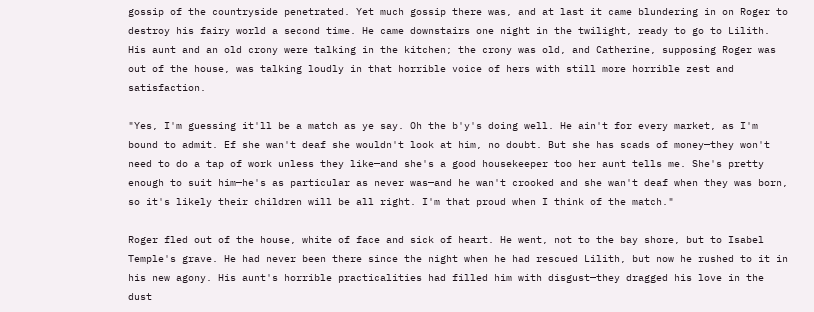gossip of the countryside penetrated. Yet much gossip there was, and at last it came blundering in on Roger to destroy his fairy world a second time. He came downstairs one night in the twilight, ready to go to Lilith. His aunt and an old crony were talking in the kitchen; the crony was old, and Catherine, supposing Roger was out of the house, was talking loudly in that horrible voice of hers with still more horrible zest and satisfaction.

"Yes, I'm guessing it'll be a match as ye say. Oh the b'y's doing well. He ain't for every market, as I'm bound to admit. Ef she wan't deaf she wouldn't look at him, no doubt. But she has scads of money—they won't need to do a tap of work unless they like—and she's a good housekeeper too her aunt tells me. She's pretty enough to suit him—he's as particular as never was—and he wan't crooked and she wan't deaf when they was born, so it's likely their children will be all right. I'm that proud when I think of the match."

Roger fled out of the house, white of face and sick of heart. He went, not to the bay shore, but to Isabel Temple's grave. He had never been there since the night when he had rescued Lilith, but now he rushed to it in his new agony. His aunt's horrible practicalities had filled him with disgust—they dragged his love in the dust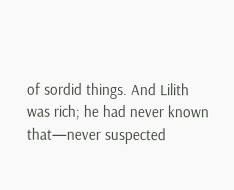of sordid things. And Lilith was rich; he had never known that—never suspected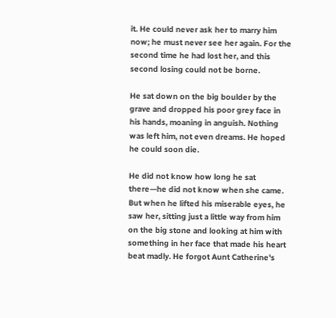it. He could never ask her to marry him now; he must never see her again. For the second time he had lost her, and this second losing could not be borne.

He sat down on the big boulder by the grave and dropped his poor grey face in his hands, moaning in anguish. Nothing was left him, not even dreams. He hoped he could soon die.

He did not know how long he sat there—he did not know when she came. But when he lifted his miserable eyes, he saw her, sitting just a little way from him on the big stone and looking at him with something in her face that made his heart beat madly. He forgot Aunt Catherine's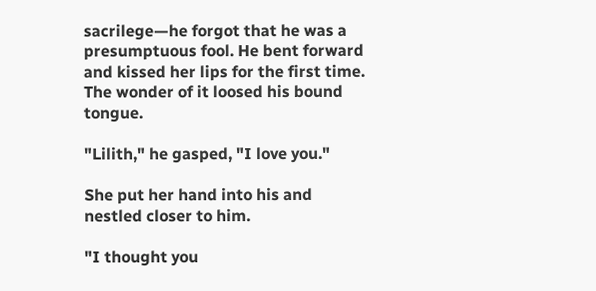sacrilege—he forgot that he was a presumptuous fool. He bent forward and kissed her lips for the first time. The wonder of it loosed his bound tongue.

"Lilith," he gasped, "I love you."

She put her hand into his and nestled closer to him.

"I thought you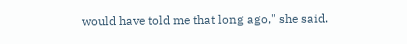would have told me that long ago," she said.